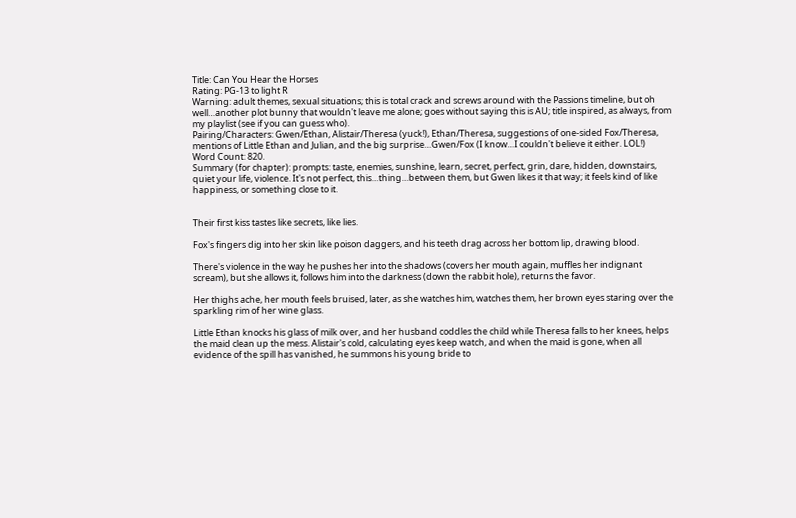Title: Can You Hear the Horses
Rating: PG-13 to light R
Warning: adult themes, sexual situations; this is total crack and screws around with the Passions timeline, but oh well…another plot bunny that wouldn't leave me alone; goes without saying this is AU; title inspired, as always, from my playlist (see if you can guess who).
Pairing/Characters: Gwen/Ethan, Alistair/Theresa (yuck!), Ethan/Theresa, suggestions of one-sided Fox/Theresa, mentions of Little Ethan and Julian, and the big surprise…Gwen/Fox (I know…I couldn't believe it either. LOL!)
Word Count: 820.
Summary (for chapter): prompts: taste, enemies, sunshine, learn, secret, perfect, grin, dare, hidden, downstairs, quiet your life, violence. It's not perfect, this…thing…between them, but Gwen likes it that way; it feels kind of like happiness, or something close to it.


Their first kiss tastes like secrets, like lies.

Fox's fingers dig into her skin like poison daggers, and his teeth drag across her bottom lip, drawing blood.

There's violence in the way he pushes her into the shadows (covers her mouth again, muffles her indignant scream), but she allows it, follows him into the darkness (down the rabbit hole), returns the favor.

Her thighs ache, her mouth feels bruised, later, as she watches him, watches them, her brown eyes staring over the sparkling rim of her wine glass.

Little Ethan knocks his glass of milk over, and her husband coddles the child while Theresa falls to her knees, helps the maid clean up the mess. Alistair's cold, calculating eyes keep watch, and when the maid is gone, when all evidence of the spill has vanished, he summons his young bride to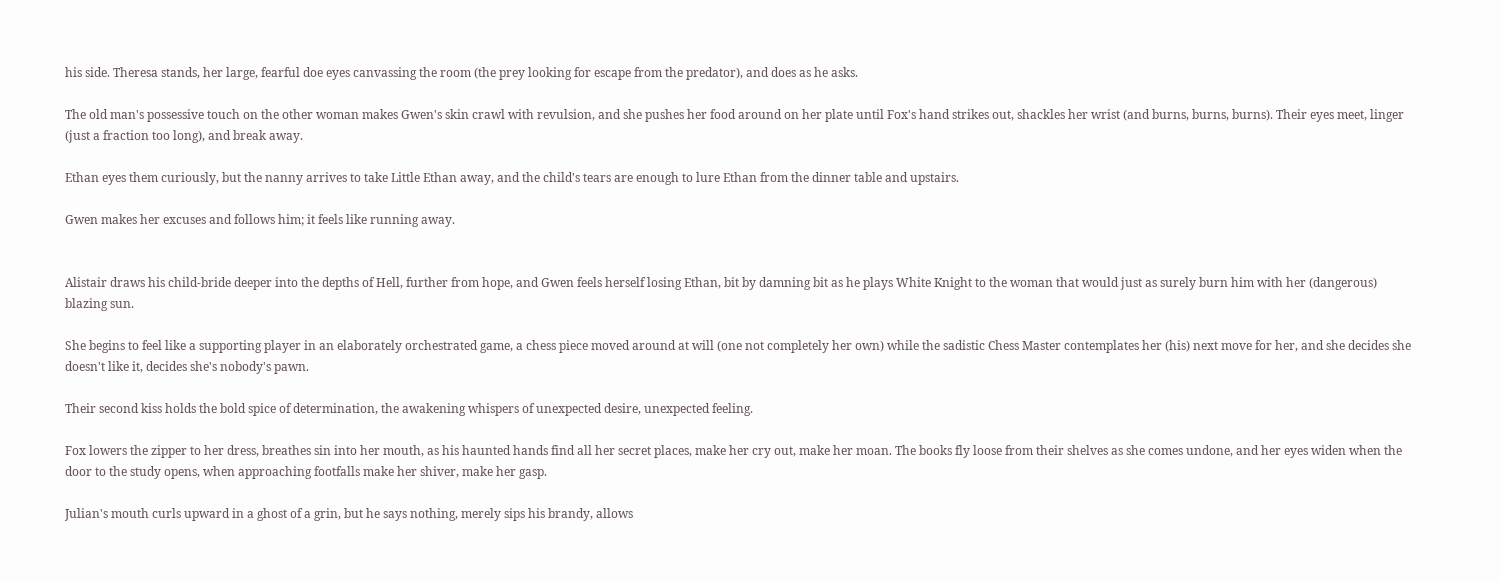his side. Theresa stands, her large, fearful doe eyes canvassing the room (the prey looking for escape from the predator), and does as he asks.

The old man's possessive touch on the other woman makes Gwen's skin crawl with revulsion, and she pushes her food around on her plate until Fox's hand strikes out, shackles her wrist (and burns, burns, burns). Their eyes meet, linger (just a fraction too long), and break away.

Ethan eyes them curiously, but the nanny arrives to take Little Ethan away, and the child's tears are enough to lure Ethan from the dinner table and upstairs.

Gwen makes her excuses and follows him; it feels like running away.


Alistair draws his child-bride deeper into the depths of Hell, further from hope, and Gwen feels herself losing Ethan, bit by damning bit as he plays White Knight to the woman that would just as surely burn him with her (dangerous) blazing sun.

She begins to feel like a supporting player in an elaborately orchestrated game, a chess piece moved around at will (one not completely her own) while the sadistic Chess Master contemplates her (his) next move for her, and she decides she doesn't like it, decides she's nobody's pawn.

Their second kiss holds the bold spice of determination, the awakening whispers of unexpected desire, unexpected feeling.

Fox lowers the zipper to her dress, breathes sin into her mouth, as his haunted hands find all her secret places, make her cry out, make her moan. The books fly loose from their shelves as she comes undone, and her eyes widen when the door to the study opens, when approaching footfalls make her shiver, make her gasp.

Julian's mouth curls upward in a ghost of a grin, but he says nothing, merely sips his brandy, allows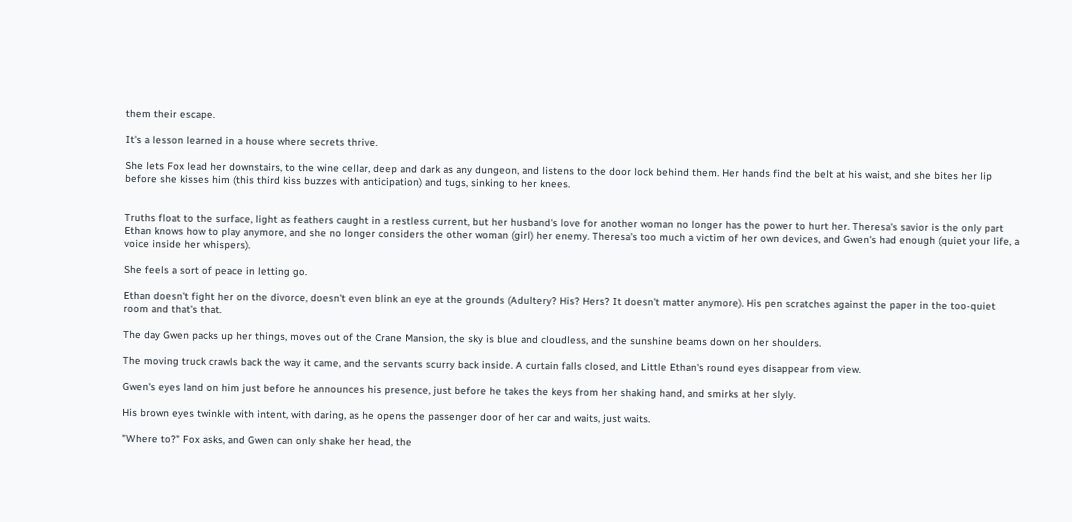them their escape.

It's a lesson learned in a house where secrets thrive.

She lets Fox lead her downstairs, to the wine cellar, deep and dark as any dungeon, and listens to the door lock behind them. Her hands find the belt at his waist, and she bites her lip before she kisses him (this third kiss buzzes with anticipation) and tugs, sinking to her knees.


Truths float to the surface, light as feathers caught in a restless current, but her husband's love for another woman no longer has the power to hurt her. Theresa's savior is the only part Ethan knows how to play anymore, and she no longer considers the other woman (girl) her enemy. Theresa's too much a victim of her own devices, and Gwen's had enough (quiet your life, a voice inside her whispers).

She feels a sort of peace in letting go.

Ethan doesn't fight her on the divorce, doesn't even blink an eye at the grounds (Adultery? His? Hers? It doesn't matter anymore). His pen scratches against the paper in the too-quiet room and that's that.

The day Gwen packs up her things, moves out of the Crane Mansion, the sky is blue and cloudless, and the sunshine beams down on her shoulders.

The moving truck crawls back the way it came, and the servants scurry back inside. A curtain falls closed, and Little Ethan's round eyes disappear from view.

Gwen's eyes land on him just before he announces his presence, just before he takes the keys from her shaking hand, and smirks at her slyly.

His brown eyes twinkle with intent, with daring, as he opens the passenger door of her car and waits, just waits.

"Where to?" Fox asks, and Gwen can only shake her head, the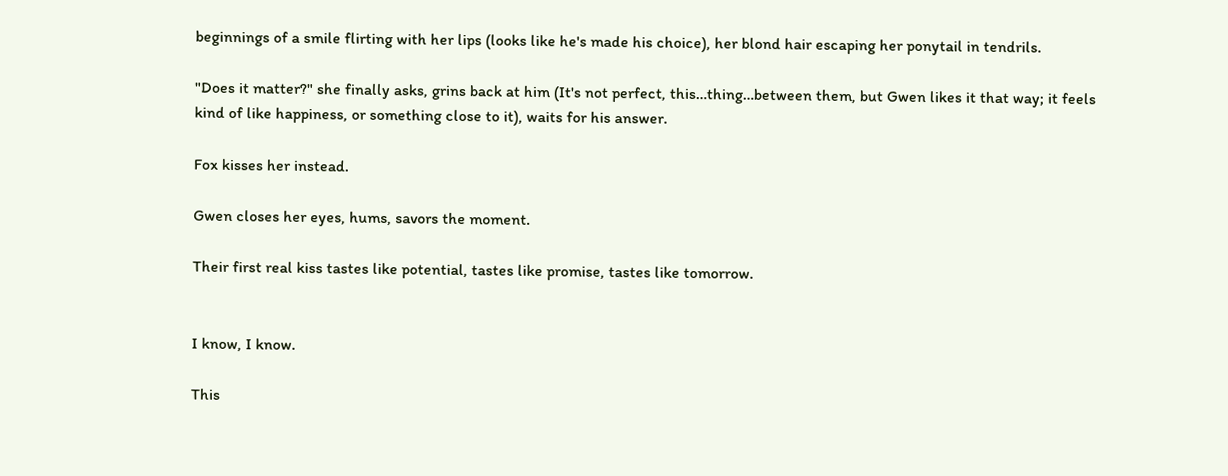beginnings of a smile flirting with her lips (looks like he's made his choice), her blond hair escaping her ponytail in tendrils.

"Does it matter?" she finally asks, grins back at him (It's not perfect, this…thing…between them, but Gwen likes it that way; it feels kind of like happiness, or something close to it), waits for his answer.

Fox kisses her instead.

Gwen closes her eyes, hums, savors the moment.

Their first real kiss tastes like potential, tastes like promise, tastes like tomorrow.


I know, I know.

This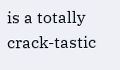is a totally crack-tastic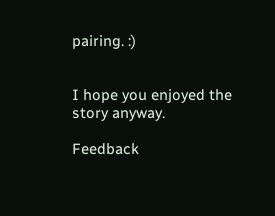pairing. :)


I hope you enjoyed the story anyway.

Feedback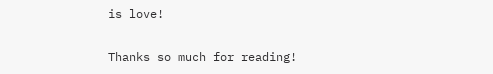is love!

Thanks so much for reading!